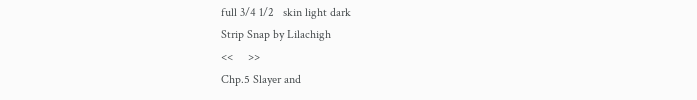full 3/4 1/2   skin light dark
Strip Snap by Lilachigh
<<     >>
Chp.5 Slayer and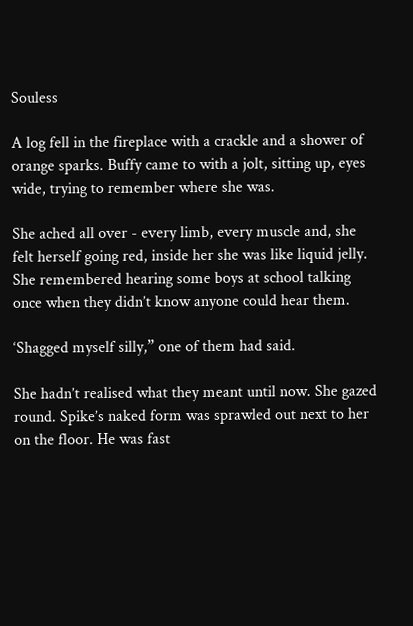Souless

A log fell in the fireplace with a crackle and a shower of orange sparks. Buffy came to with a jolt, sitting up, eyes wide, trying to remember where she was.

She ached all over - every limb, every muscle and, she felt herself going red, inside her she was like liquid jelly. She remembered hearing some boys at school talking once when they didn’t know anyone could hear them.

‘Shagged myself silly,” one of them had said.

She hadn’t realised what they meant until now. She gazed round. Spike’s naked form was sprawled out next to her on the floor. He was fast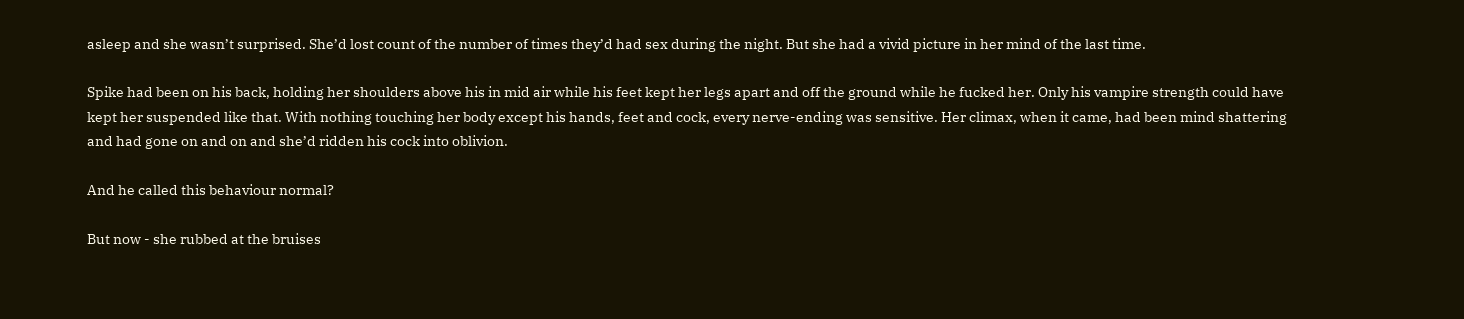asleep and she wasn’t surprised. She’d lost count of the number of times they’d had sex during the night. But she had a vivid picture in her mind of the last time.

Spike had been on his back, holding her shoulders above his in mid air while his feet kept her legs apart and off the ground while he fucked her. Only his vampire strength could have kept her suspended like that. With nothing touching her body except his hands, feet and cock, every nerve-ending was sensitive. Her climax, when it came, had been mind shattering and had gone on and on and she’d ridden his cock into oblivion.

And he called this behaviour normal?

But now - she rubbed at the bruises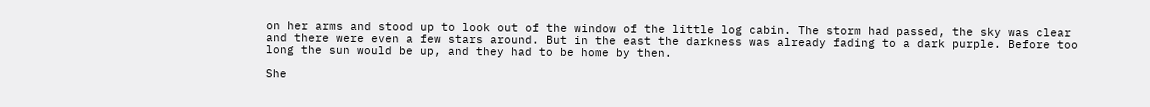on her arms and stood up to look out of the window of the little log cabin. The storm had passed, the sky was clear and there were even a few stars around. But in the east the darkness was already fading to a dark purple. Before too long the sun would be up, and they had to be home by then.

She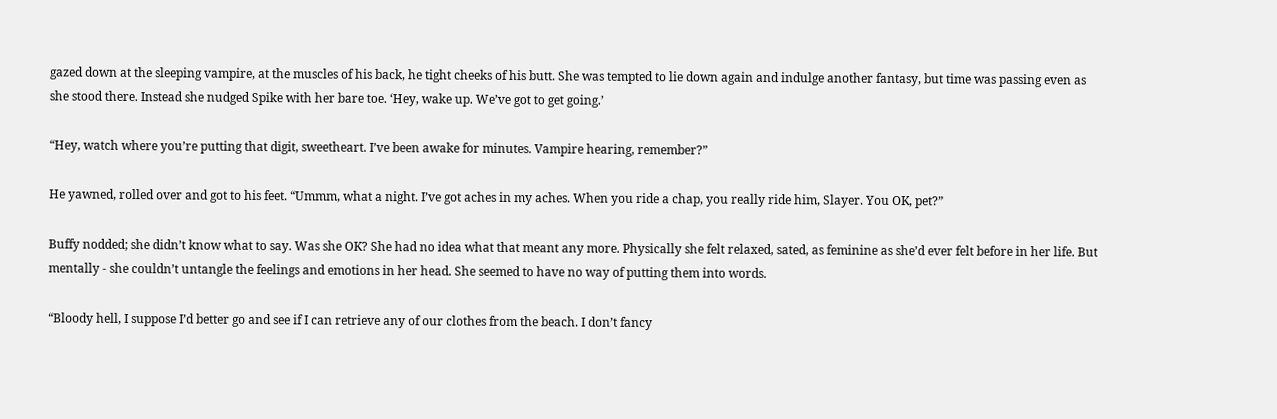gazed down at the sleeping vampire, at the muscles of his back, he tight cheeks of his butt. She was tempted to lie down again and indulge another fantasy, but time was passing even as she stood there. Instead she nudged Spike with her bare toe. ‘Hey, wake up. We’ve got to get going.’

“Hey, watch where you’re putting that digit, sweetheart. I’ve been awake for minutes. Vampire hearing, remember?”

He yawned, rolled over and got to his feet. “Ummm, what a night. I’ve got aches in my aches. When you ride a chap, you really ride him, Slayer. You OK, pet?”

Buffy nodded; she didn’t know what to say. Was she OK? She had no idea what that meant any more. Physically she felt relaxed, sated, as feminine as she’d ever felt before in her life. But mentally - she couldn’t untangle the feelings and emotions in her head. She seemed to have no way of putting them into words.

“Bloody hell, I suppose I’d better go and see if I can retrieve any of our clothes from the beach. I don’t fancy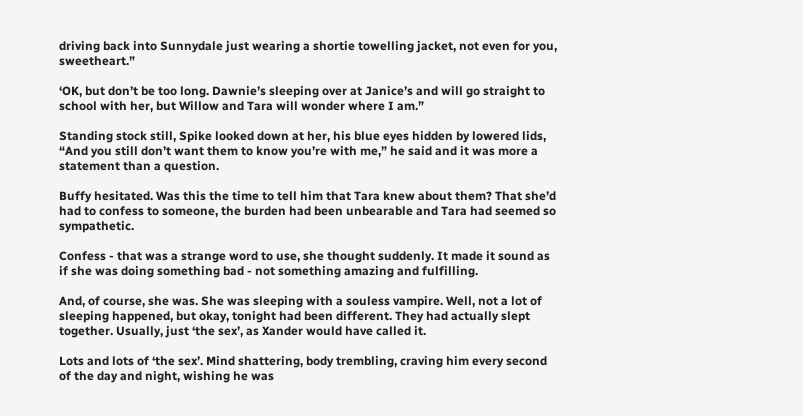driving back into Sunnydale just wearing a shortie towelling jacket, not even for you, sweetheart.”

‘OK, but don’t be too long. Dawnie’s sleeping over at Janice’s and will go straight to school with her, but Willow and Tara will wonder where I am.”

Standing stock still, Spike looked down at her, his blue eyes hidden by lowered lids, “And you still don’t want them to know you’re with me,” he said and it was more a statement than a question.

Buffy hesitated. Was this the time to tell him that Tara knew about them? That she’d had to confess to someone, the burden had been unbearable and Tara had seemed so sympathetic.

Confess - that was a strange word to use, she thought suddenly. It made it sound as if she was doing something bad - not something amazing and fulfilling.

And, of course, she was. She was sleeping with a souless vampire. Well, not a lot of sleeping happened, but okay, tonight had been different. They had actually slept together. Usually, just ‘the sex’, as Xander would have called it.

Lots and lots of ‘the sex’. Mind shattering, body trembling, craving him every second of the day and night, wishing he was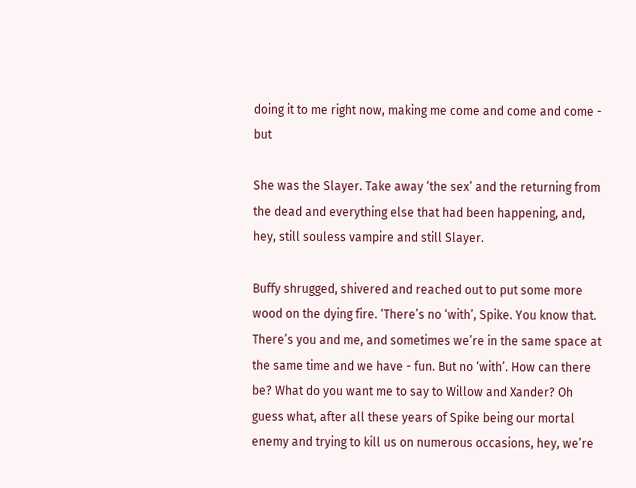doing it to me right now, making me come and come and come - but

She was the Slayer. Take away ‘the sex’ and the returning from the dead and everything else that had been happening, and, hey, still souless vampire and still Slayer.

Buffy shrugged, shivered and reached out to put some more wood on the dying fire. ‘There’s no ‘with’, Spike. You know that. There’s you and me, and sometimes we’re in the same space at the same time and we have - fun. But no ‘with’. How can there be? What do you want me to say to Willow and Xander? Oh guess what, after all these years of Spike being our mortal enemy and trying to kill us on numerous occasions, hey, we’re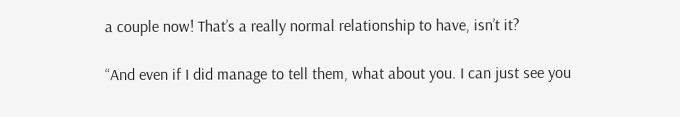a couple now! That’s a really normal relationship to have, isn’t it?

“And even if I did manage to tell them, what about you. I can just see you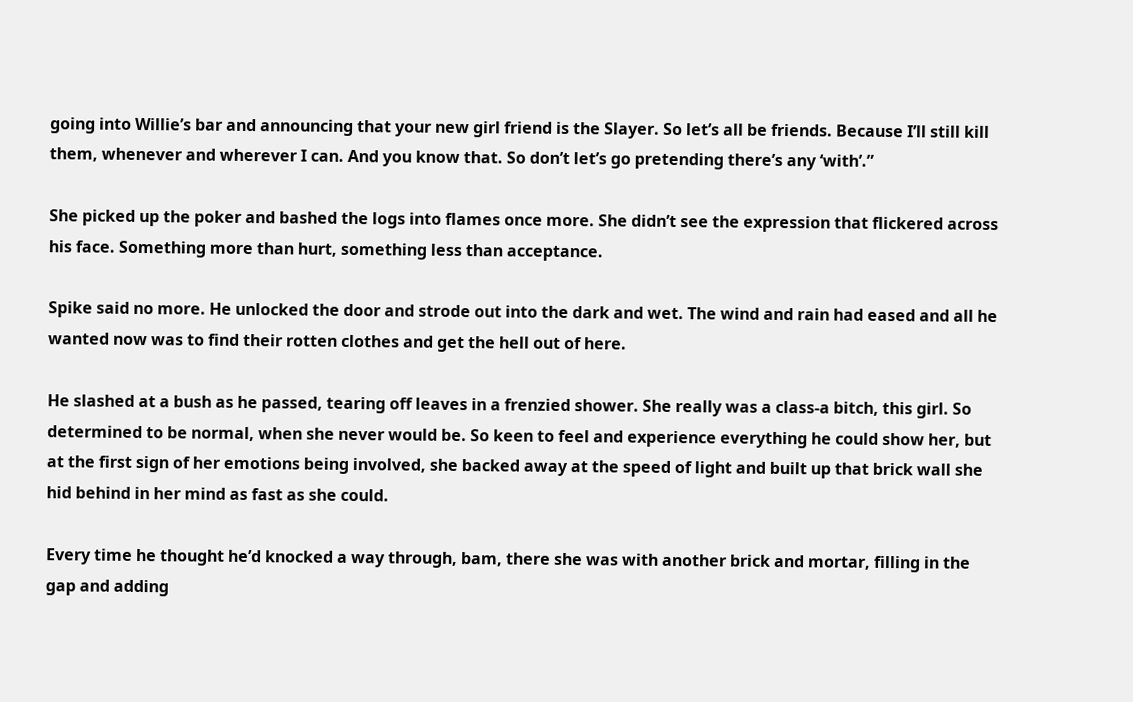going into Willie’s bar and announcing that your new girl friend is the Slayer. So let’s all be friends. Because I’ll still kill them, whenever and wherever I can. And you know that. So don’t let’s go pretending there’s any ‘with’.”

She picked up the poker and bashed the logs into flames once more. She didn’t see the expression that flickered across his face. Something more than hurt, something less than acceptance.

Spike said no more. He unlocked the door and strode out into the dark and wet. The wind and rain had eased and all he wanted now was to find their rotten clothes and get the hell out of here.

He slashed at a bush as he passed, tearing off leaves in a frenzied shower. She really was a class-a bitch, this girl. So determined to be normal, when she never would be. So keen to feel and experience everything he could show her, but at the first sign of her emotions being involved, she backed away at the speed of light and built up that brick wall she hid behind in her mind as fast as she could.

Every time he thought he’d knocked a way through, bam, there she was with another brick and mortar, filling in the gap and adding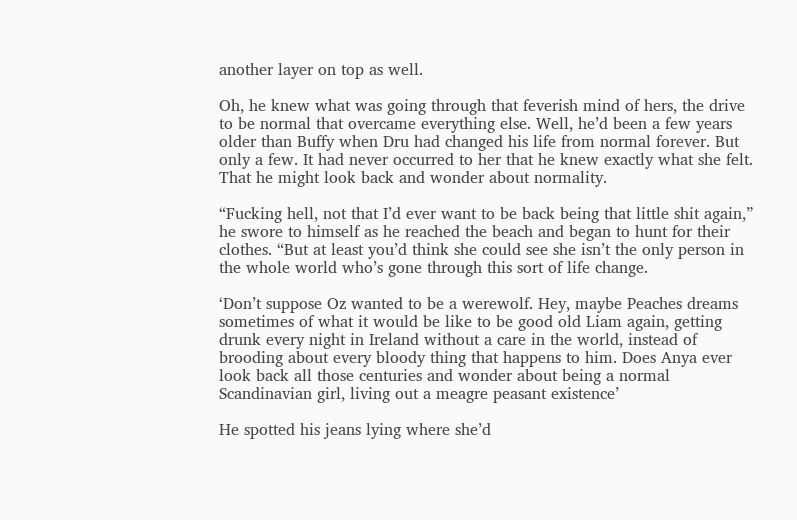another layer on top as well.

Oh, he knew what was going through that feverish mind of hers, the drive to be normal that overcame everything else. Well, he’d been a few years older than Buffy when Dru had changed his life from normal forever. But only a few. It had never occurred to her that he knew exactly what she felt. That he might look back and wonder about normality.

“Fucking hell, not that I’d ever want to be back being that little shit again,” he swore to himself as he reached the beach and began to hunt for their clothes. “But at least you’d think she could see she isn’t the only person in the whole world who’s gone through this sort of life change.

‘Don’t suppose Oz wanted to be a werewolf. Hey, maybe Peaches dreams sometimes of what it would be like to be good old Liam again, getting drunk every night in Ireland without a care in the world, instead of brooding about every bloody thing that happens to him. Does Anya ever look back all those centuries and wonder about being a normal Scandinavian girl, living out a meagre peasant existence’

He spotted his jeans lying where she’d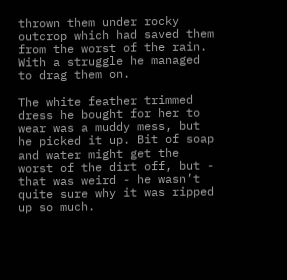thrown them under rocky outcrop which had saved them from the worst of the rain. With a struggle he managed to drag them on.

The white feather trimmed dress he bought for her to wear was a muddy mess, but he picked it up. Bit of soap and water might get the worst of the dirt off, but - that was weird - he wasn’t quite sure why it was ripped up so much.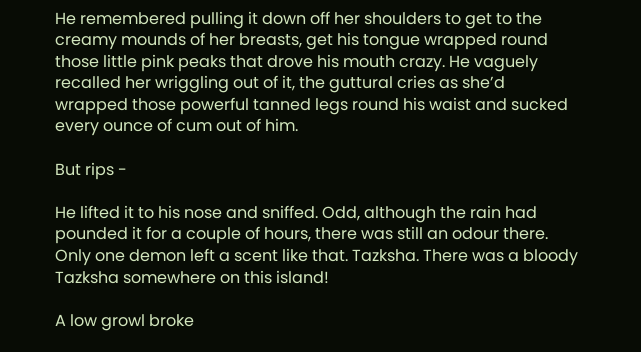He remembered pulling it down off her shoulders to get to the creamy mounds of her breasts, get his tongue wrapped round those little pink peaks that drove his mouth crazy. He vaguely recalled her wriggling out of it, the guttural cries as she’d wrapped those powerful tanned legs round his waist and sucked every ounce of cum out of him.

But rips -

He lifted it to his nose and sniffed. Odd, although the rain had pounded it for a couple of hours, there was still an odour there. Only one demon left a scent like that. Tazksha. There was a bloody Tazksha somewhere on this island!

A low growl broke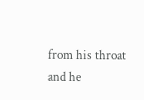from his throat and he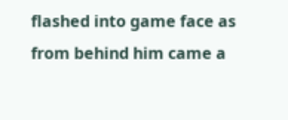flashed into game face as from behind him came a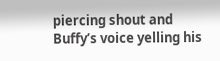piercing shout and Buffy’s voice yelling his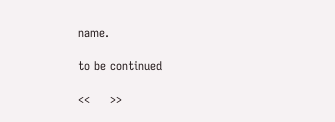name.

to be continued

<<     >>